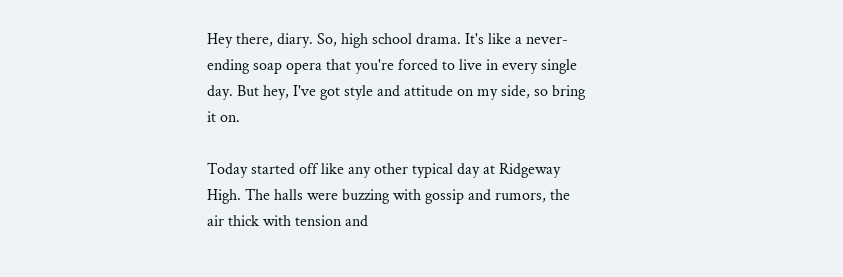Hey there, diary. So, high school drama. It's like a never-ending soap opera that you're forced to live in every single day. But hey, I've got style and attitude on my side, so bring it on.

Today started off like any other typical day at Ridgeway High. The halls were buzzing with gossip and rumors, the air thick with tension and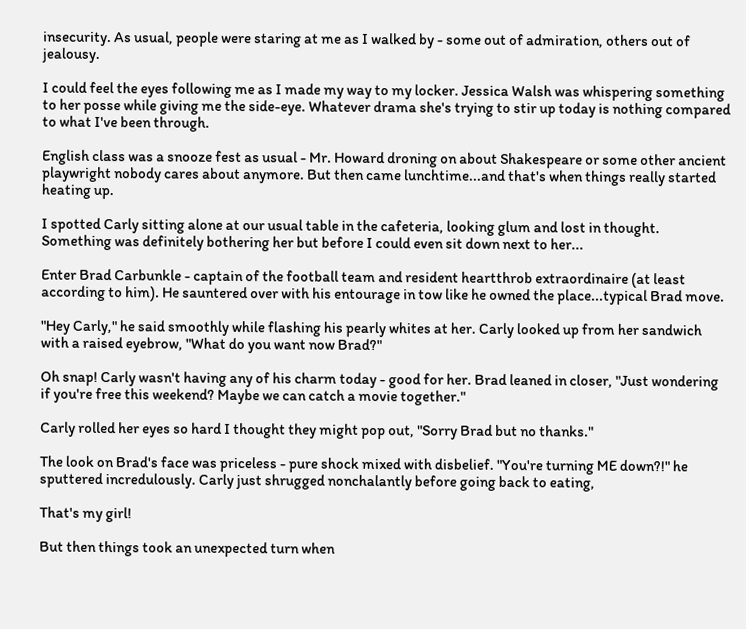insecurity. As usual, people were staring at me as I walked by - some out of admiration, others out of jealousy.

I could feel the eyes following me as I made my way to my locker. Jessica Walsh was whispering something to her posse while giving me the side-eye. Whatever drama she's trying to stir up today is nothing compared to what I've been through.

English class was a snooze fest as usual - Mr. Howard droning on about Shakespeare or some other ancient playwright nobody cares about anymore. But then came lunchtime...and that's when things really started heating up.

I spotted Carly sitting alone at our usual table in the cafeteria, looking glum and lost in thought. Something was definitely bothering her but before I could even sit down next to her...

Enter Brad Carbunkle - captain of the football team and resident heartthrob extraordinaire (at least according to him). He sauntered over with his entourage in tow like he owned the place...typical Brad move.

"Hey Carly," he said smoothly while flashing his pearly whites at her. Carly looked up from her sandwich with a raised eyebrow, "What do you want now Brad?"

Oh snap! Carly wasn't having any of his charm today - good for her. Brad leaned in closer, "Just wondering if you're free this weekend? Maybe we can catch a movie together."

Carly rolled her eyes so hard I thought they might pop out, "Sorry Brad but no thanks."

The look on Brad's face was priceless - pure shock mixed with disbelief. "You're turning ME down?!" he sputtered incredulously. Carly just shrugged nonchalantly before going back to eating,

That's my girl!

But then things took an unexpected turn when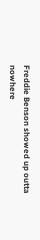Freddie Benson showed up outta nowhere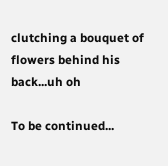clutching a bouquet of flowers behind his back...uh oh

To be continued...